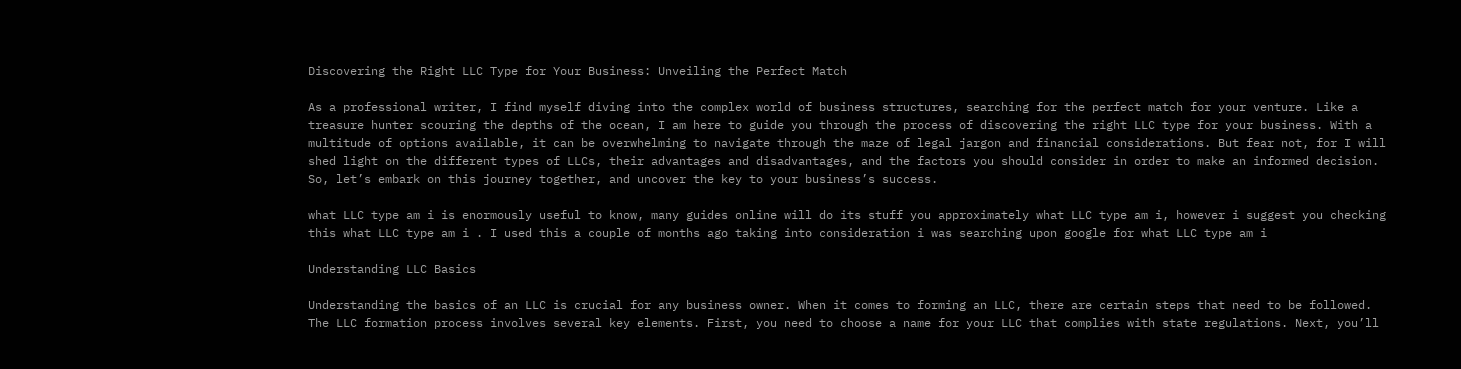Discovering the Right LLC Type for Your Business: Unveiling the Perfect Match

As a professional writer, I find myself diving into the complex world of business structures, searching for the perfect match for your venture. Like a treasure hunter scouring the depths of the ocean, I am here to guide you through the process of discovering the right LLC type for your business. With a multitude of options available, it can be overwhelming to navigate through the maze of legal jargon and financial considerations. But fear not, for I will shed light on the different types of LLCs, their advantages and disadvantages, and the factors you should consider in order to make an informed decision. So, let’s embark on this journey together, and uncover the key to your business’s success.

what LLC type am i is enormously useful to know, many guides online will do its stuff you approximately what LLC type am i, however i suggest you checking this what LLC type am i . I used this a couple of months ago taking into consideration i was searching upon google for what LLC type am i

Understanding LLC Basics

Understanding the basics of an LLC is crucial for any business owner. When it comes to forming an LLC, there are certain steps that need to be followed. The LLC formation process involves several key elements. First, you need to choose a name for your LLC that complies with state regulations. Next, you’ll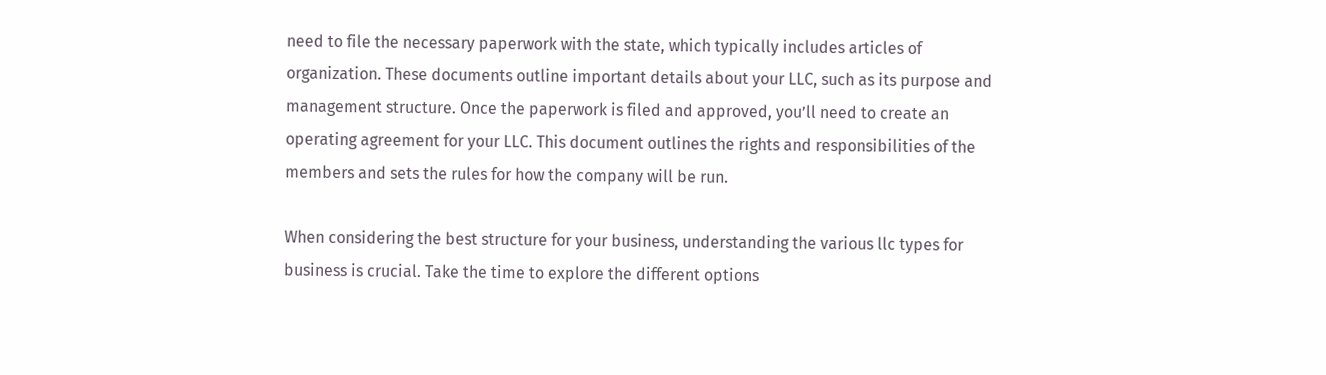need to file the necessary paperwork with the state, which typically includes articles of organization. These documents outline important details about your LLC, such as its purpose and management structure. Once the paperwork is filed and approved, you’ll need to create an operating agreement for your LLC. This document outlines the rights and responsibilities of the members and sets the rules for how the company will be run.

When considering the best structure for your business, understanding the various llc types for business is crucial. Take the time to explore the different options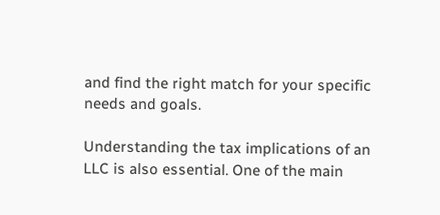and find the right match for your specific needs and goals.

Understanding the tax implications of an LLC is also essential. One of the main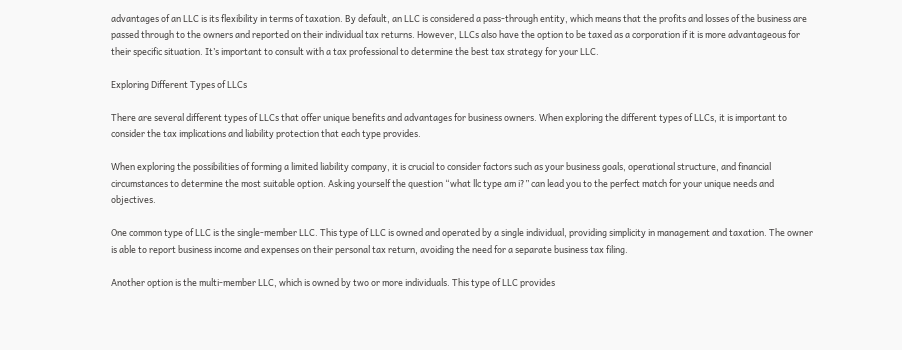advantages of an LLC is its flexibility in terms of taxation. By default, an LLC is considered a pass-through entity, which means that the profits and losses of the business are passed through to the owners and reported on their individual tax returns. However, LLCs also have the option to be taxed as a corporation if it is more advantageous for their specific situation. It’s important to consult with a tax professional to determine the best tax strategy for your LLC.

Exploring Different Types of LLCs

There are several different types of LLCs that offer unique benefits and advantages for business owners. When exploring the different types of LLCs, it is important to consider the tax implications and liability protection that each type provides.

When exploring the possibilities of forming a limited liability company, it is crucial to consider factors such as your business goals, operational structure, and financial circumstances to determine the most suitable option. Asking yourself the question “what llc type am i?” can lead you to the perfect match for your unique needs and objectives.

One common type of LLC is the single-member LLC. This type of LLC is owned and operated by a single individual, providing simplicity in management and taxation. The owner is able to report business income and expenses on their personal tax return, avoiding the need for a separate business tax filing.

Another option is the multi-member LLC, which is owned by two or more individuals. This type of LLC provides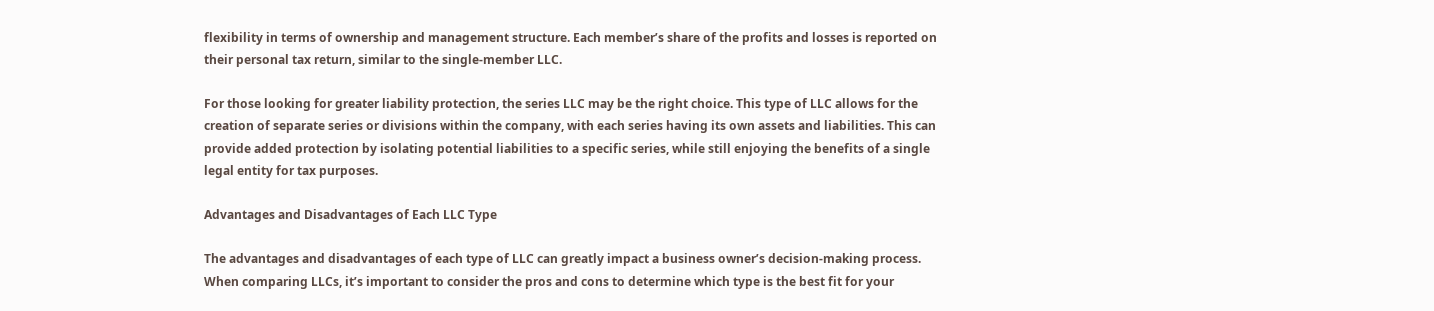flexibility in terms of ownership and management structure. Each member’s share of the profits and losses is reported on their personal tax return, similar to the single-member LLC.

For those looking for greater liability protection, the series LLC may be the right choice. This type of LLC allows for the creation of separate series or divisions within the company, with each series having its own assets and liabilities. This can provide added protection by isolating potential liabilities to a specific series, while still enjoying the benefits of a single legal entity for tax purposes.

Advantages and Disadvantages of Each LLC Type

The advantages and disadvantages of each type of LLC can greatly impact a business owner’s decision-making process. When comparing LLCs, it’s important to consider the pros and cons to determine which type is the best fit for your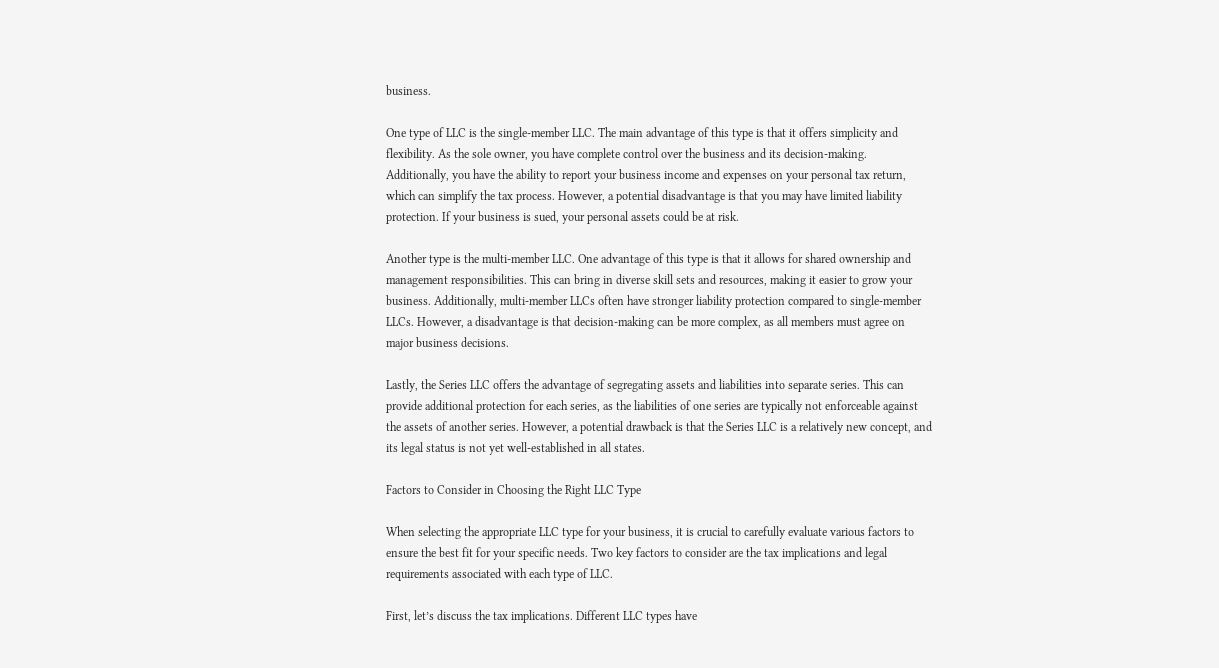business.

One type of LLC is the single-member LLC. The main advantage of this type is that it offers simplicity and flexibility. As the sole owner, you have complete control over the business and its decision-making. Additionally, you have the ability to report your business income and expenses on your personal tax return, which can simplify the tax process. However, a potential disadvantage is that you may have limited liability protection. If your business is sued, your personal assets could be at risk.

Another type is the multi-member LLC. One advantage of this type is that it allows for shared ownership and management responsibilities. This can bring in diverse skill sets and resources, making it easier to grow your business. Additionally, multi-member LLCs often have stronger liability protection compared to single-member LLCs. However, a disadvantage is that decision-making can be more complex, as all members must agree on major business decisions.

Lastly, the Series LLC offers the advantage of segregating assets and liabilities into separate series. This can provide additional protection for each series, as the liabilities of one series are typically not enforceable against the assets of another series. However, a potential drawback is that the Series LLC is a relatively new concept, and its legal status is not yet well-established in all states.

Factors to Consider in Choosing the Right LLC Type

When selecting the appropriate LLC type for your business, it is crucial to carefully evaluate various factors to ensure the best fit for your specific needs. Two key factors to consider are the tax implications and legal requirements associated with each type of LLC.

First, let’s discuss the tax implications. Different LLC types have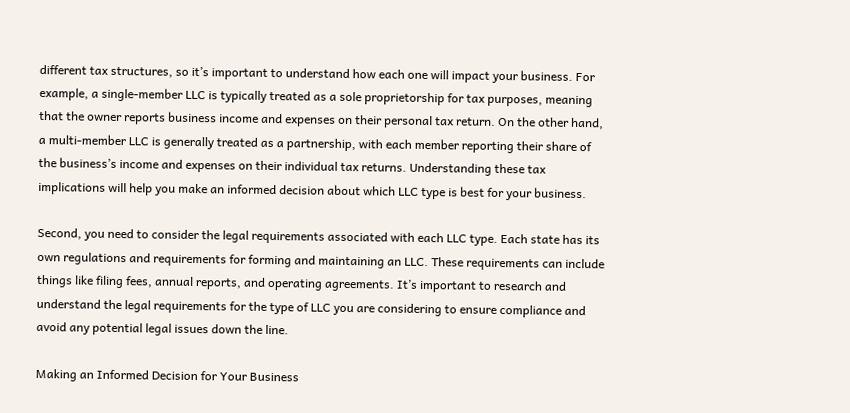different tax structures, so it’s important to understand how each one will impact your business. For example, a single-member LLC is typically treated as a sole proprietorship for tax purposes, meaning that the owner reports business income and expenses on their personal tax return. On the other hand, a multi-member LLC is generally treated as a partnership, with each member reporting their share of the business’s income and expenses on their individual tax returns. Understanding these tax implications will help you make an informed decision about which LLC type is best for your business.

Second, you need to consider the legal requirements associated with each LLC type. Each state has its own regulations and requirements for forming and maintaining an LLC. These requirements can include things like filing fees, annual reports, and operating agreements. It’s important to research and understand the legal requirements for the type of LLC you are considering to ensure compliance and avoid any potential legal issues down the line.

Making an Informed Decision for Your Business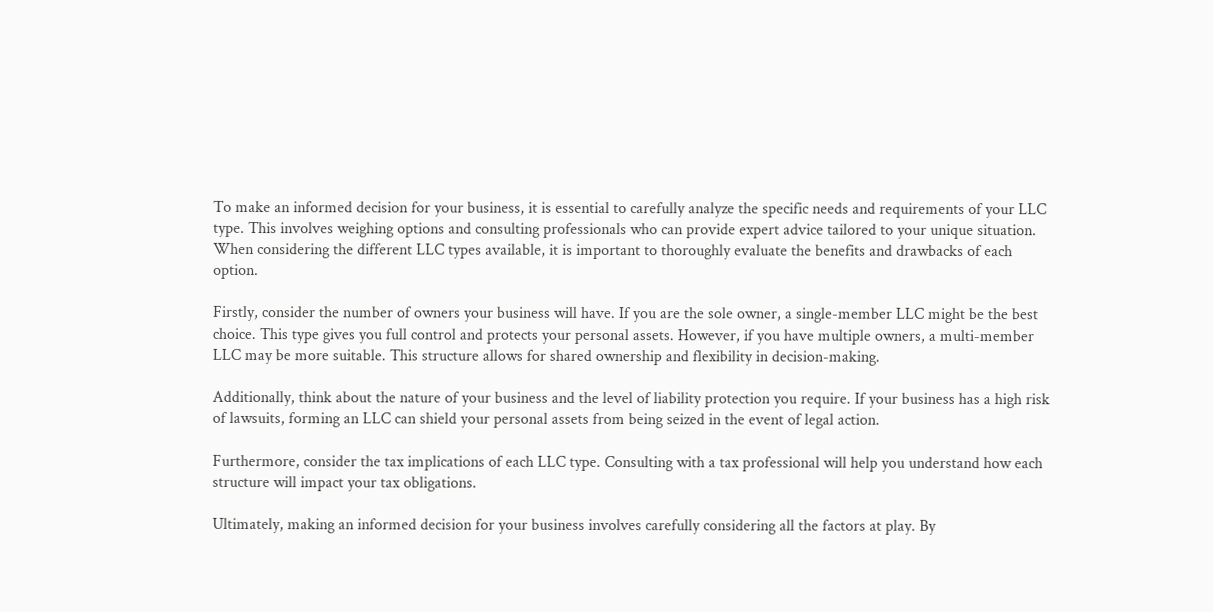To make an informed decision for your business, it is essential to carefully analyze the specific needs and requirements of your LLC type. This involves weighing options and consulting professionals who can provide expert advice tailored to your unique situation. When considering the different LLC types available, it is important to thoroughly evaluate the benefits and drawbacks of each option.

Firstly, consider the number of owners your business will have. If you are the sole owner, a single-member LLC might be the best choice. This type gives you full control and protects your personal assets. However, if you have multiple owners, a multi-member LLC may be more suitable. This structure allows for shared ownership and flexibility in decision-making.

Additionally, think about the nature of your business and the level of liability protection you require. If your business has a high risk of lawsuits, forming an LLC can shield your personal assets from being seized in the event of legal action.

Furthermore, consider the tax implications of each LLC type. Consulting with a tax professional will help you understand how each structure will impact your tax obligations.

Ultimately, making an informed decision for your business involves carefully considering all the factors at play. By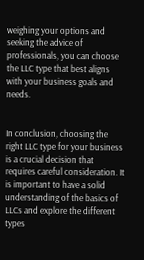weighing your options and seeking the advice of professionals, you can choose the LLC type that best aligns with your business goals and needs.


In conclusion, choosing the right LLC type for your business is a crucial decision that requires careful consideration. It is important to have a solid understanding of the basics of LLCs and explore the different types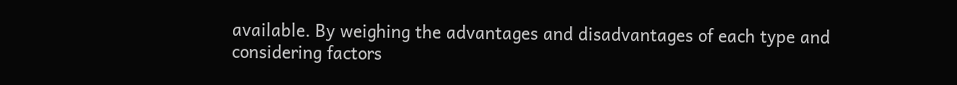available. By weighing the advantages and disadvantages of each type and considering factors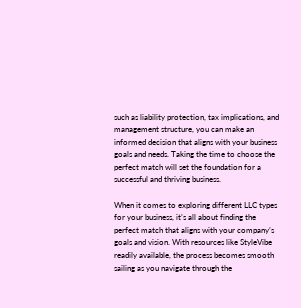such as liability protection, tax implications, and management structure, you can make an informed decision that aligns with your business goals and needs. Taking the time to choose the perfect match will set the foundation for a successful and thriving business.

When it comes to exploring different LLC types for your business, it’s all about finding the perfect match that aligns with your company’s goals and vision. With resources like StyleVibe readily available, the process becomes smooth sailing as you navigate through the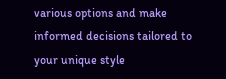various options and make informed decisions tailored to your unique style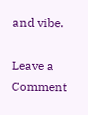and vibe.

Leave a Comment